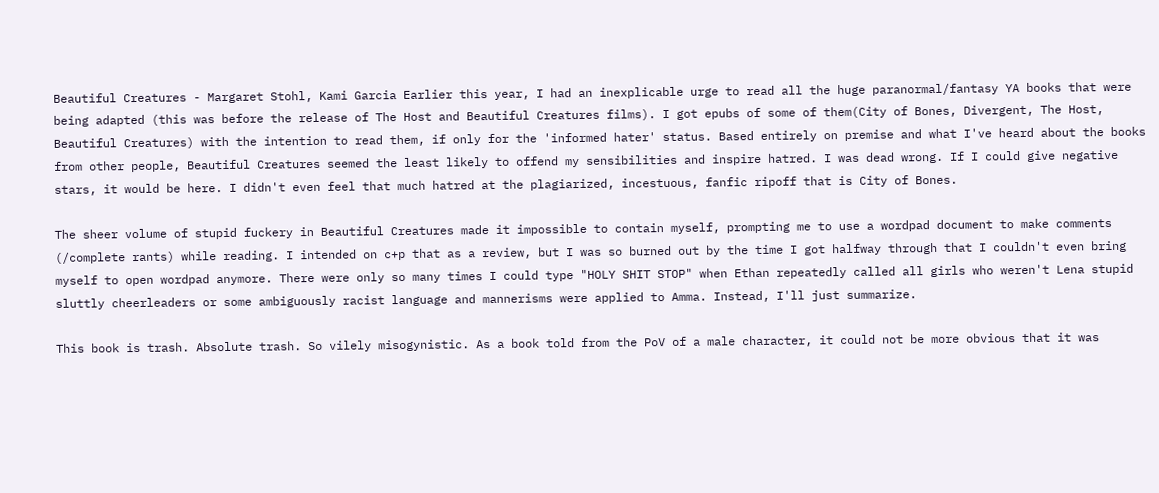Beautiful Creatures - Margaret Stohl, Kami Garcia Earlier this year, I had an inexplicable urge to read all the huge paranormal/fantasy YA books that were being adapted (this was before the release of The Host and Beautiful Creatures films). I got epubs of some of them(City of Bones, Divergent, The Host, Beautiful Creatures) with the intention to read them, if only for the 'informed hater' status. Based entirely on premise and what I've heard about the books from other people, Beautiful Creatures seemed the least likely to offend my sensibilities and inspire hatred. I was dead wrong. If I could give negative stars, it would be here. I didn't even feel that much hatred at the plagiarized, incestuous, fanfic ripoff that is City of Bones.

The sheer volume of stupid fuckery in Beautiful Creatures made it impossible to contain myself, prompting me to use a wordpad document to make comments (/complete rants) while reading. I intended on c+p that as a review, but I was so burned out by the time I got halfway through that I couldn't even bring myself to open wordpad anymore. There were only so many times I could type "HOLY SHIT STOP" when Ethan repeatedly called all girls who weren't Lena stupid sluttly cheerleaders or some ambiguously racist language and mannerisms were applied to Amma. Instead, I'll just summarize.

This book is trash. Absolute trash. So vilely misogynistic. As a book told from the PoV of a male character, it could not be more obvious that it was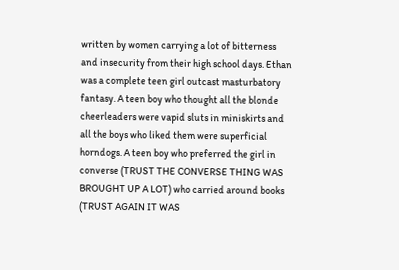written by women carrying a lot of bitterness and insecurity from their high school days. Ethan was a complete teen girl outcast masturbatory fantasy. A teen boy who thought all the blonde cheerleaders were vapid sluts in miniskirts and all the boys who liked them were superficial horndogs. A teen boy who preferred the girl in converse (TRUST THE CONVERSE THING WAS BROUGHT UP A LOT) who carried around books (TRUST AGAIN IT WAS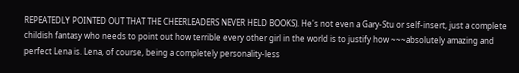REPEATEDLY POINTED OUT THAT THE CHEERLEADERS NEVER HELD BOOKS). He's not even a Gary-Stu or self-insert, just a complete childish fantasy who needs to point out how terrible every other girl in the world is to justify how ~~~absolutely amazing and perfect Lena is. Lena, of course, being a completely personality-less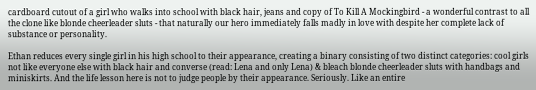cardboard cutout of a girl who walks into school with black hair, jeans and copy of To Kill A Mockingbird - a wonderful contrast to all the clone like blonde cheerleader sluts - that naturally our hero immediately falls madly in love with despite her complete lack of substance or personality.

Ethan reduces every single girl in his high school to their appearance, creating a binary consisting of two distinct categories: cool girls not like everyone else with black hair and converse (read: Lena and only Lena) & bleach blonde cheerleader sluts with handbags and miniskirts. And the life lesson here is not to judge people by their appearance. Seriously. Like an entire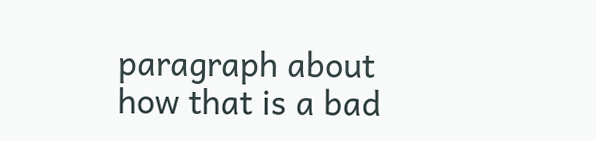paragraph about how that is a bad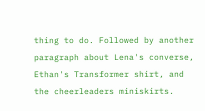thing to do. Followed by another paragraph about Lena's converse, Ethan's Transformer shirt, and the cheerleaders miniskirts.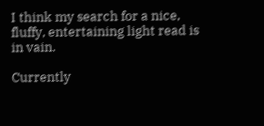I think my search for a nice, fluffy, entertaining light read is in vain.

Currently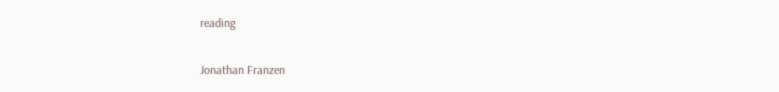reading

Jonathan Franzen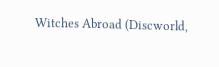Witches Abroad (Discworld,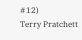#12)
Terry Pratchett